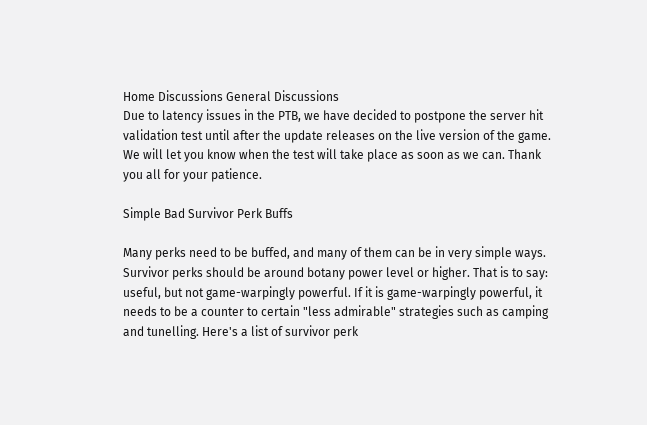Home Discussions General Discussions
Due to latency issues in the PTB, we have decided to postpone the server hit validation test until after the update releases on the live version of the game. We will let you know when the test will take place as soon as we can. Thank you all for your patience.

Simple Bad Survivor Perk Buffs

Many perks need to be buffed, and many of them can be in very simple ways. Survivor perks should be around botany power level or higher. That is to say: useful, but not game-warpingly powerful. If it is game-warpingly powerful, it needs to be a counter to certain "less admirable" strategies such as camping and tunelling. Here's a list of survivor perk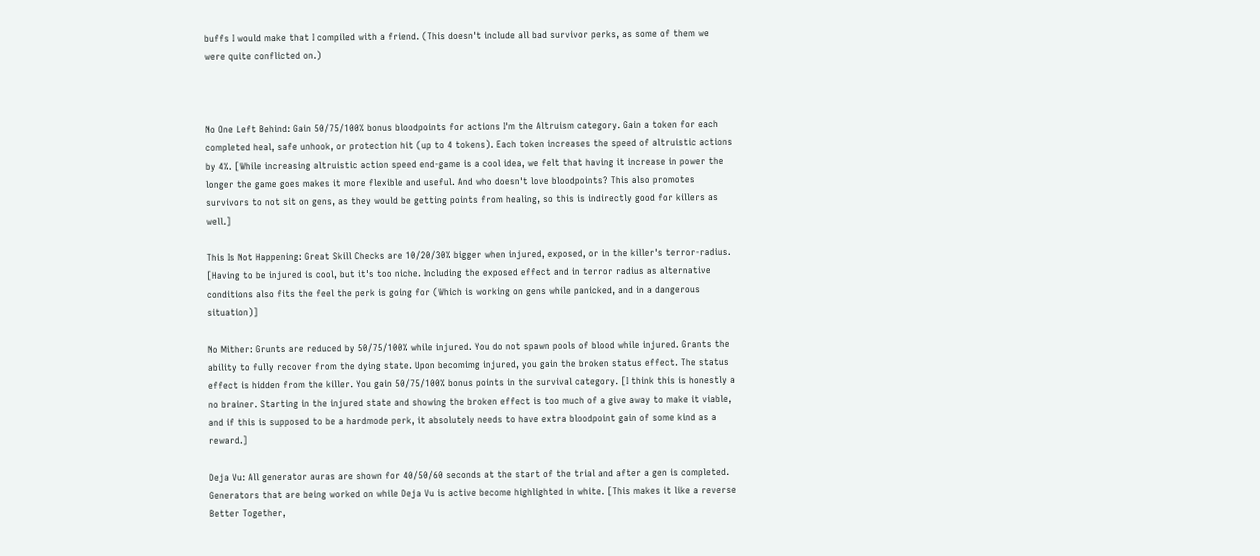buffs I would make that I compiled with a friend. (This doesn't include all bad survivor perks, as some of them we were quite conflicted on.)



No One Left Behind: Gain 50/75/100% bonus bloodpoints for actions I'm the Altruism category. Gain a token for each completed heal, safe unhook, or protection hit (up to 4 tokens). Each token increases the speed of altruistic actions by 4%. [While increasing altruistic action speed end-game is a cool idea, we felt that having it increase in power the longer the game goes makes it more flexible and useful. And who doesn't love bloodpoints? This also promotes survivors to not sit on gens, as they would be getting points from healing, so this is indirectly good for killers as well.]

This Is Not Happening: Great Skill Checks are 10/20/30% bigger when injured, exposed, or in the killer's terror-radius. [Having to be injured is cool, but it's too niche. Including the exposed effect and in terror radius as alternative conditions also fits the feel the perk is going for (Which is working on gens while panicked, and in a dangerous situation)]

No Mither: Grunts are reduced by 50/75/100% while injured. You do not spawn pools of blood while injured. Grants the ability to fully recover from the dying state. Upon becomimg injured, you gain the broken status effect. The status effect is hidden from the killer. You gain 50/75/100% bonus points in the survival category. [I think this is honestly a no brainer. Starting in the injured state and showing the broken effect is too much of a give away to make it viable, and if this is supposed to be a hardmode perk, it absolutely needs to have extra bloodpoint gain of some kind as a reward.]

Deja Vu: All generator auras are shown for 40/50/60 seconds at the start of the trial and after a gen is completed. Generators that are being worked on while Deja Vu is active become highlighted in white. [This makes it like a reverse Better Together,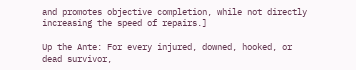and promotes objective completion, while not directly increasing the speed of repairs.]

Up the Ante: For every injured, downed, hooked, or dead survivor,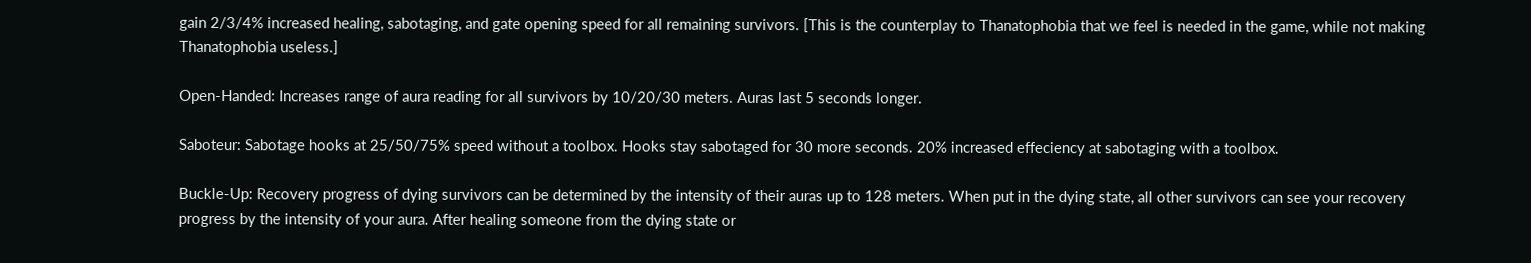gain 2/3/4% increased healing, sabotaging, and gate opening speed for all remaining survivors. [This is the counterplay to Thanatophobia that we feel is needed in the game, while not making Thanatophobia useless.]

Open-Handed: Increases range of aura reading for all survivors by 10/20/30 meters. Auras last 5 seconds longer.

Saboteur: Sabotage hooks at 25/50/75% speed without a toolbox. Hooks stay sabotaged for 30 more seconds. 20% increased effeciency at sabotaging with a toolbox.

Buckle-Up: Recovery progress of dying survivors can be determined by the intensity of their auras up to 128 meters. When put in the dying state, all other survivors can see your recovery progress by the intensity of your aura. After healing someone from the dying state or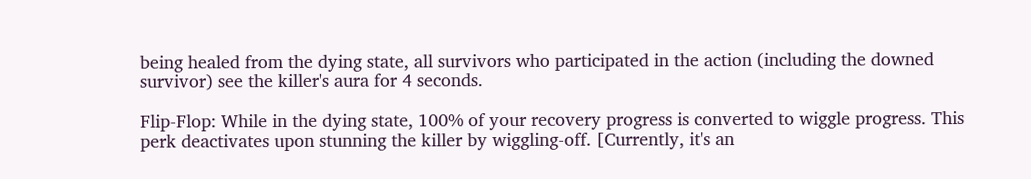being healed from the dying state, all survivors who participated in the action (including the downed survivor) see the killer's aura for 4 seconds.

Flip-Flop: While in the dying state, 100% of your recovery progress is converted to wiggle progress. This perk deactivates upon stunning the killer by wiggling-off. [Currently, it's an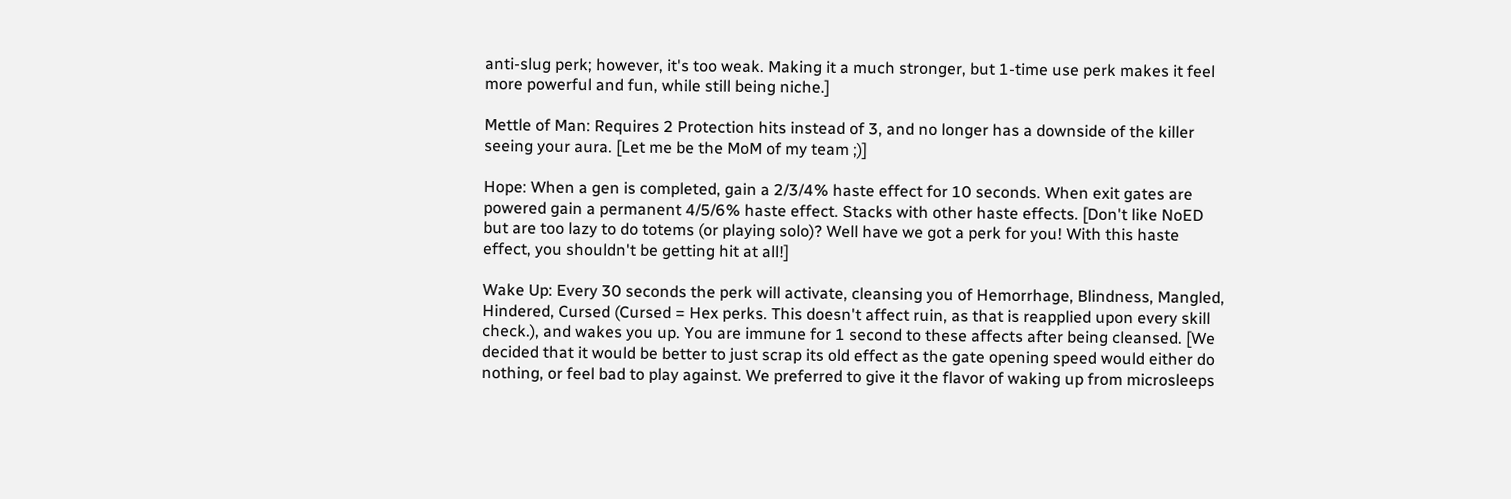anti-slug perk; however, it's too weak. Making it a much stronger, but 1-time use perk makes it feel more powerful and fun, while still being niche.]

Mettle of Man: Requires 2 Protection hits instead of 3, and no longer has a downside of the killer seeing your aura. [Let me be the MoM of my team ;)]

Hope: When a gen is completed, gain a 2/3/4% haste effect for 10 seconds. When exit gates are powered gain a permanent 4/5/6% haste effect. Stacks with other haste effects. [Don't like NoED but are too lazy to do totems (or playing solo)? Well have we got a perk for you! With this haste effect, you shouldn't be getting hit at all!]

Wake Up: Every 30 seconds the perk will activate, cleansing you of Hemorrhage, Blindness, Mangled, Hindered, Cursed (Cursed = Hex perks. This doesn't affect ruin, as that is reapplied upon every skill check.), and wakes you up. You are immune for 1 second to these affects after being cleansed. [We decided that it would be better to just scrap its old effect as the gate opening speed would either do nothing, or feel bad to play against. We preferred to give it the flavor of waking up from microsleeps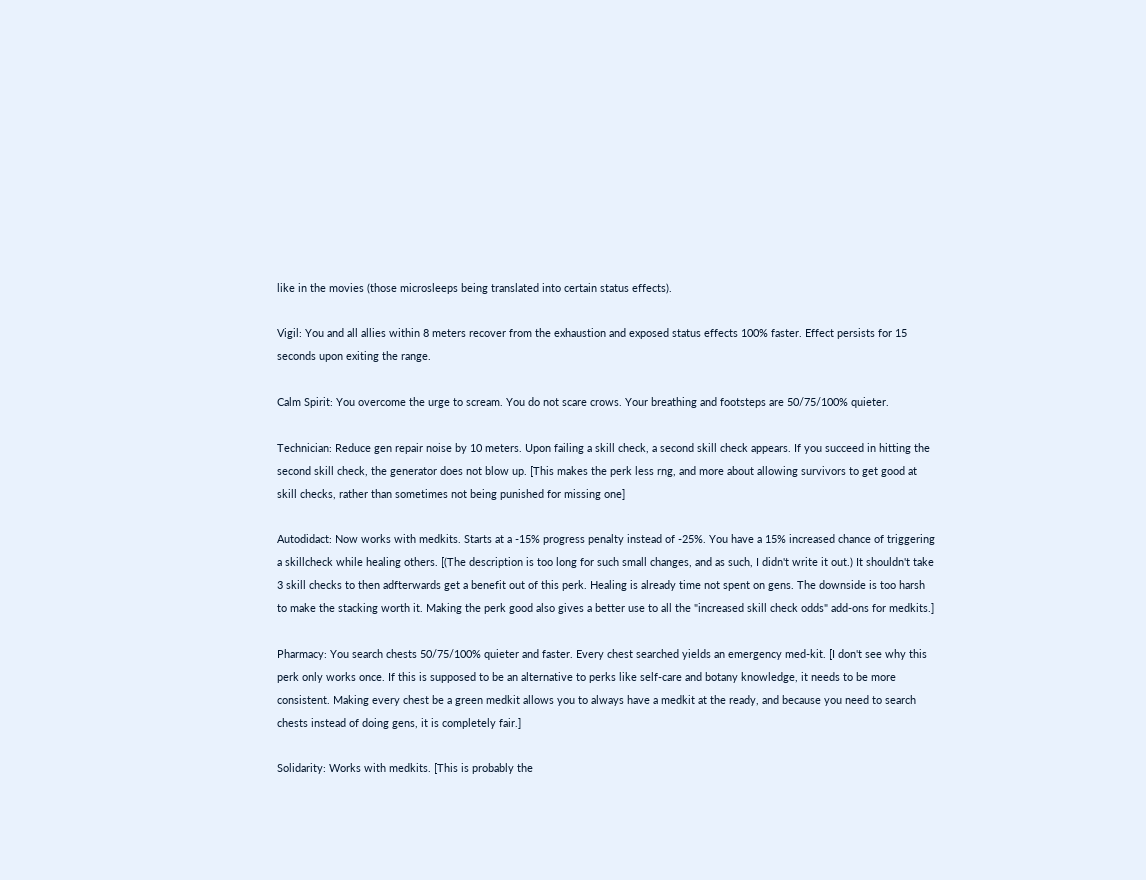like in the movies (those microsleeps being translated into certain status effects).

Vigil: You and all allies within 8 meters recover from the exhaustion and exposed status effects 100% faster. Effect persists for 15 seconds upon exiting the range.

Calm Spirit: You overcome the urge to scream. You do not scare crows. Your breathing and footsteps are 50/75/100% quieter.

Technician: Reduce gen repair noise by 10 meters. Upon failing a skill check, a second skill check appears. If you succeed in hitting the second skill check, the generator does not blow up. [This makes the perk less rng, and more about allowing survivors to get good at skill checks, rather than sometimes not being punished for missing one]

Autodidact: Now works with medkits. Starts at a -15% progress penalty instead of -25%. You have a 15% increased chance of triggering a skillcheck while healing others. [(The description is too long for such small changes, and as such, I didn't write it out.) It shouldn't take 3 skill checks to then adfterwards get a benefit out of this perk. Healing is already time not spent on gens. The downside is too harsh to make the stacking worth it. Making the perk good also gives a better use to all the "increased skill check odds" add-ons for medkits.]

Pharmacy: You search chests 50/75/100% quieter and faster. Every chest searched yields an emergency med-kit. [I don't see why this perk only works once. If this is supposed to be an alternative to perks like self-care and botany knowledge, it needs to be more consistent. Making every chest be a green medkit allows you to always have a medkit at the ready, and because you need to search chests instead of doing gens, it is completely fair.]

Solidarity: Works with medkits. [This is probably the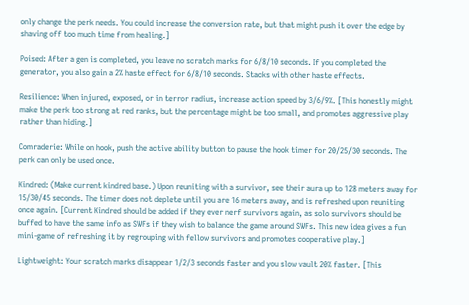only change the perk needs. You could increase the conversion rate, but that might push it over the edge by shaving off too much time from healing.]

Poised: After a gen is completed, you leave no scratch marks for 6/8/10 seconds. If you completed the generator, you also gain a 2% haste effect for 6/8/10 seconds. Stacks with other haste effects.

Resilience: When injured, exposed, or in terror radius, increase action speed by 3/6/9%. [This honestly might make the perk too strong at red ranks, but the percentage might be too small, and promotes aggressive play rather than hiding.]

Comraderie: While on hook, push the active ability button to pause the hook timer for 20/25/30 seconds. The perk can only be used once.

Kindred: (Make current kindred base.) Upon reuniting with a survivor, see their aura up to 128 meters away for 15/30/45 seconds. The timer does not deplete until you are 16 meters away, and is refreshed upon reuniting once again. [Current Kindred should be added if they ever nerf survivors again, as solo survivors should be buffed to have the same info as SWFs if they wish to balance the game around SWFs. This new idea gives a fun mini-game of refreshing it by regrouping with fellow survivors and promotes cooperative play.]

Lightweight: Your scratch marks disappear 1/2/3 seconds faster and you slow vault 20% faster. [This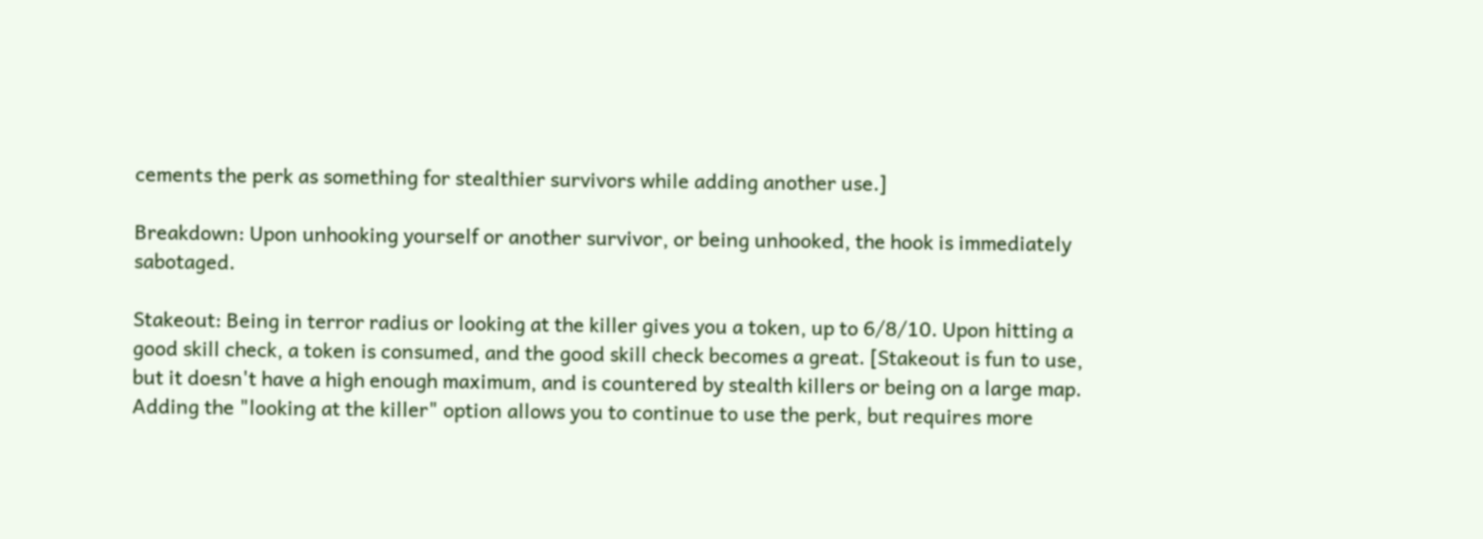cements the perk as something for stealthier survivors while adding another use.]

Breakdown: Upon unhooking yourself or another survivor, or being unhooked, the hook is immediately sabotaged.

Stakeout: Being in terror radius or looking at the killer gives you a token, up to 6/8/10. Upon hitting a good skill check, a token is consumed, and the good skill check becomes a great. [Stakeout is fun to use, but it doesn't have a high enough maximum, and is countered by stealth killers or being on a large map. Adding the "looking at the killer" option allows you to continue to use the perk, but requires more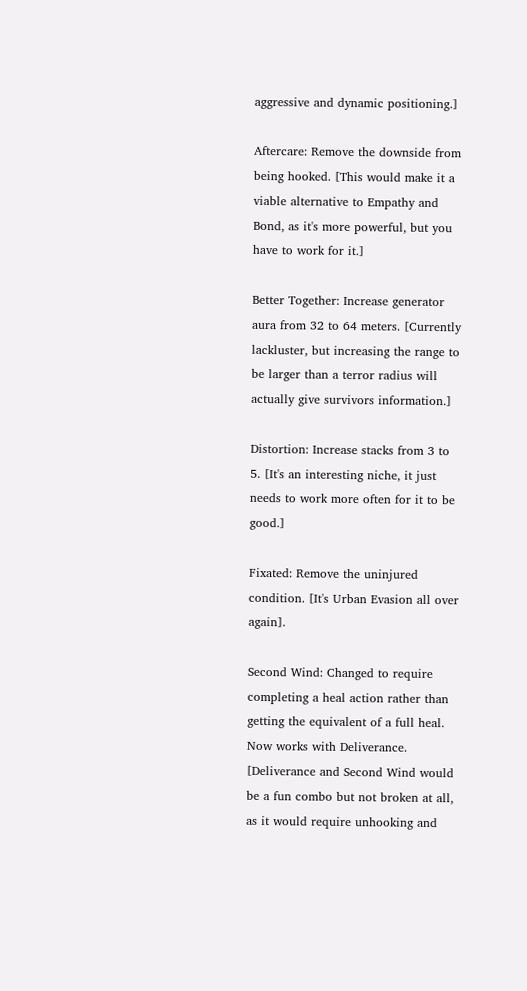aggressive and dynamic positioning.]

Aftercare: Remove the downside from being hooked. [This would make it a viable alternative to Empathy and Bond, as it's more powerful, but you have to work for it.]

Better Together: Increase generator aura from 32 to 64 meters. [Currently lackluster, but increasing the range to be larger than a terror radius will actually give survivors information.]

Distortion: Increase stacks from 3 to 5. [It's an interesting niche, it just needs to work more often for it to be good.]

Fixated: Remove the uninjured condition. [It's Urban Evasion all over again].

Second Wind: Changed to require completing a heal action rather than getting the equivalent of a full heal. Now works with Deliverance. [Deliverance and Second Wind would be a fun combo but not broken at all, as it would require unhooking and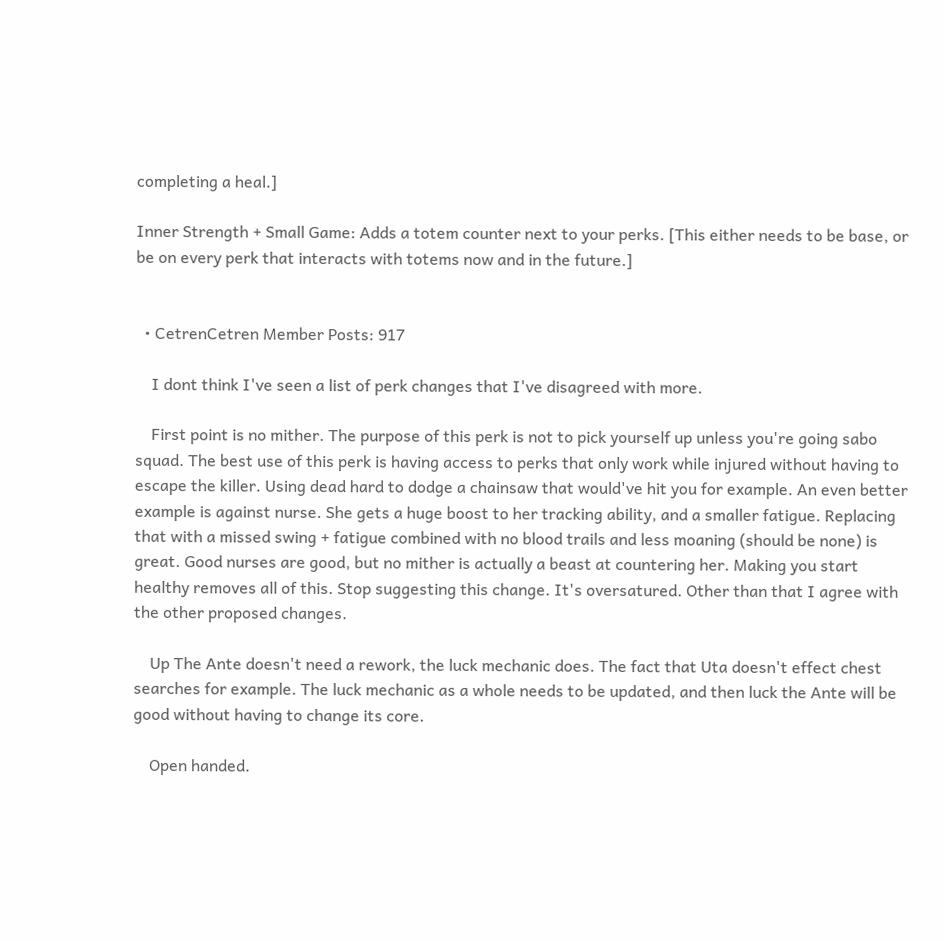completing a heal.]

Inner Strength + Small Game: Adds a totem counter next to your perks. [This either needs to be base, or be on every perk that interacts with totems now and in the future.]


  • CetrenCetren Member Posts: 917

    I dont think I've seen a list of perk changes that I've disagreed with more.

    First point is no mither. The purpose of this perk is not to pick yourself up unless you're going sabo squad. The best use of this perk is having access to perks that only work while injured without having to escape the killer. Using dead hard to dodge a chainsaw that would've hit you for example. An even better example is against nurse. She gets a huge boost to her tracking ability, and a smaller fatigue. Replacing that with a missed swing + fatigue combined with no blood trails and less moaning (should be none) is great. Good nurses are good, but no mither is actually a beast at countering her. Making you start healthy removes all of this. Stop suggesting this change. It's oversatured. Other than that I agree with the other proposed changes.

    Up The Ante doesn't need a rework, the luck mechanic does. The fact that Uta doesn't effect chest searches for example. The luck mechanic as a whole needs to be updated, and then luck the Ante will be good without having to change its core.

    Open handed.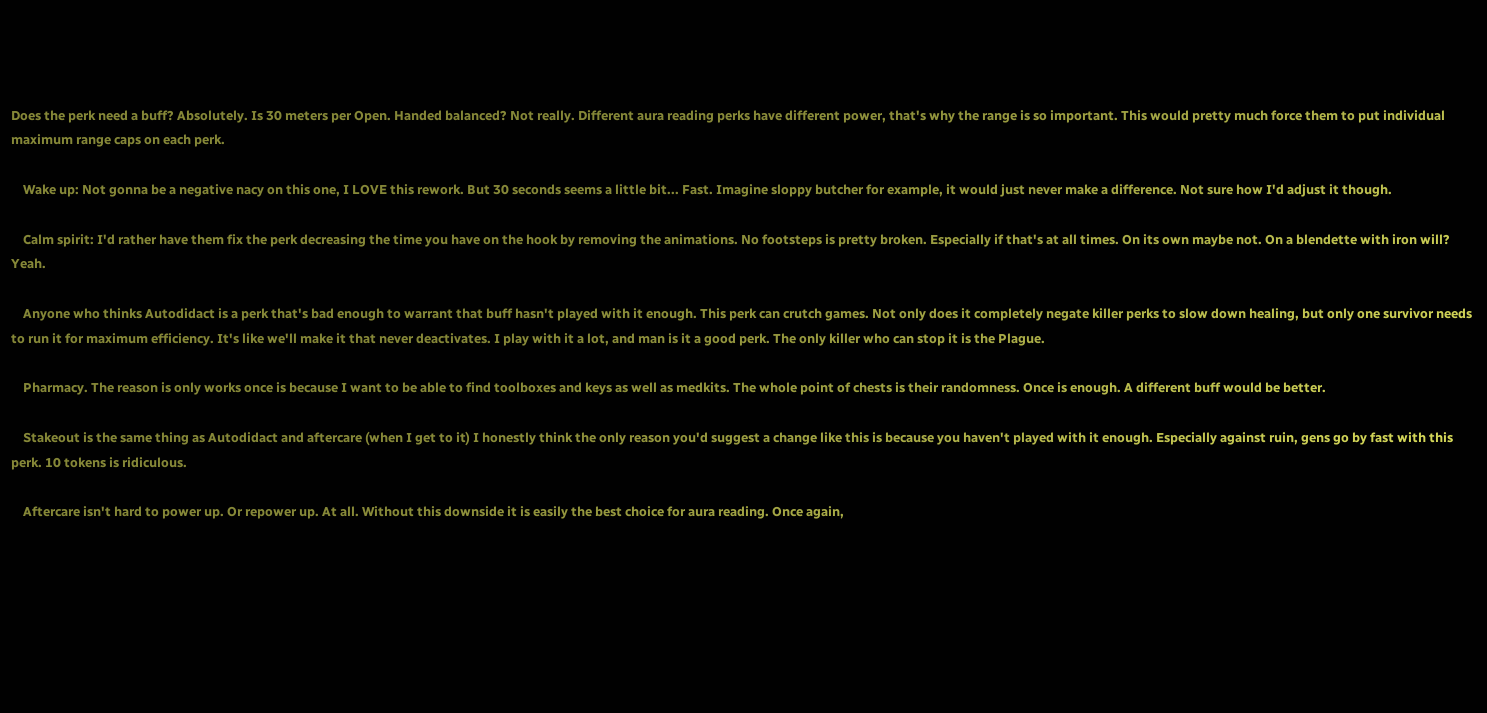Does the perk need a buff? Absolutely. Is 30 meters per Open. Handed balanced? Not really. Different aura reading perks have different power, that's why the range is so important. This would pretty much force them to put individual maximum range caps on each perk.

    Wake up: Not gonna be a negative nacy on this one, I LOVE this rework. But 30 seconds seems a little bit... Fast. Imagine sloppy butcher for example, it would just never make a difference. Not sure how I'd adjust it though.

    Calm spirit: I'd rather have them fix the perk decreasing the time you have on the hook by removing the animations. No footsteps is pretty broken. Especially if that's at all times. On its own maybe not. On a blendette with iron will? Yeah.

    Anyone who thinks Autodidact is a perk that's bad enough to warrant that buff hasn't played with it enough. This perk can crutch games. Not only does it completely negate killer perks to slow down healing, but only one survivor needs to run it for maximum efficiency. It's like we'll make it that never deactivates. I play with it a lot, and man is it a good perk. The only killer who can stop it is the Plague.

    Pharmacy. The reason is only works once is because I want to be able to find toolboxes and keys as well as medkits. The whole point of chests is their randomness. Once is enough. A different buff would be better.

    Stakeout is the same thing as Autodidact and aftercare (when I get to it) I honestly think the only reason you'd suggest a change like this is because you haven't played with it enough. Especially against ruin, gens go by fast with this perk. 10 tokens is ridiculous.

    Aftercare isn't hard to power up. Or repower up. At all. Without this downside it is easily the best choice for aura reading. Once again,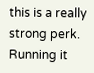this is a really strong perk. Running it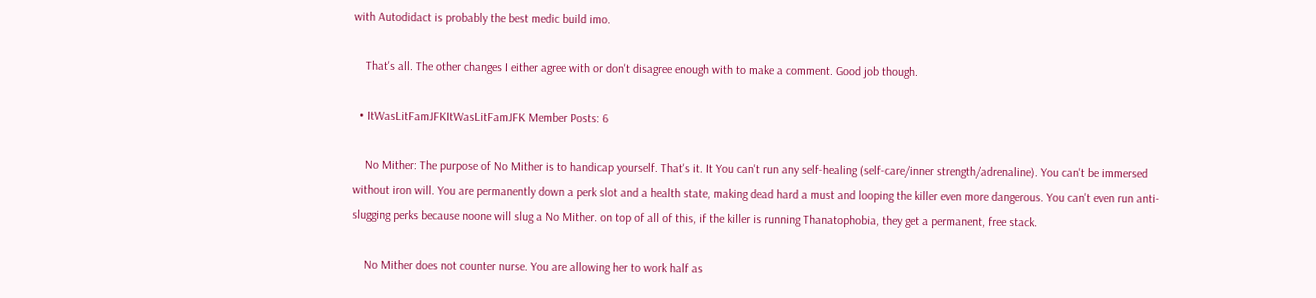with Autodidact is probably the best medic build imo.

    That's all. The other changes I either agree with or don't disagree enough with to make a comment. Good job though.

  • ItWasLitFamJFKItWasLitFamJFK Member Posts: 6

    No Mither: The purpose of No Mither is to handicap yourself. That's it. It You can't run any self-healing (self-care/inner strength/adrenaline). You can't be immersed without iron will. You are permanently down a perk slot and a health state, making dead hard a must and looping the killer even more dangerous. You can't even run anti-slugging perks because noone will slug a No Mither. on top of all of this, if the killer is running Thanatophobia, they get a permanent, free stack.

    No Mither does not counter nurse. You are allowing her to work half as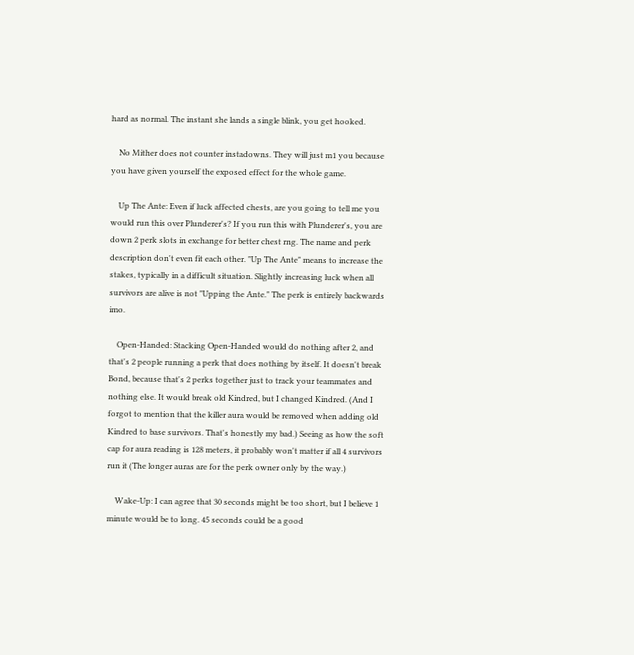hard as normal. The instant she lands a single blink, you get hooked.

    No Mither does not counter instadowns. They will just m1 you because you have given yourself the exposed effect for the whole game.

    Up The Ante: Even if luck affected chests, are you going to tell me you would run this over Plunderer's? If you run this with Plunderer's, you are down 2 perk slots in exchange for better chest rng. The name and perk description don't even fit each other. "Up The Ante" means to increase the stakes, typically in a difficult situation. Slightly increasing luck when all survivors are alive is not "Upping the Ante." The perk is entirely backwards imo.

    Open-Handed: Stacking Open-Handed would do nothing after 2, and that's 2 people running a perk that does nothing by itself. It doesn't break Bond, because that's 2 perks together just to track your teammates and nothing else. It would break old Kindred, but I changed Kindred. (And I forgot to mention that the killer aura would be removed when adding old Kindred to base survivors. That's honestly my bad.) Seeing as how the soft cap for aura reading is 128 meters, it probably won't matter if all 4 survivors run it (The longer auras are for the perk owner only by the way.)

    Wake-Up: I can agree that 30 seconds might be too short, but I believe 1 minute would be to long. 45 seconds could be a good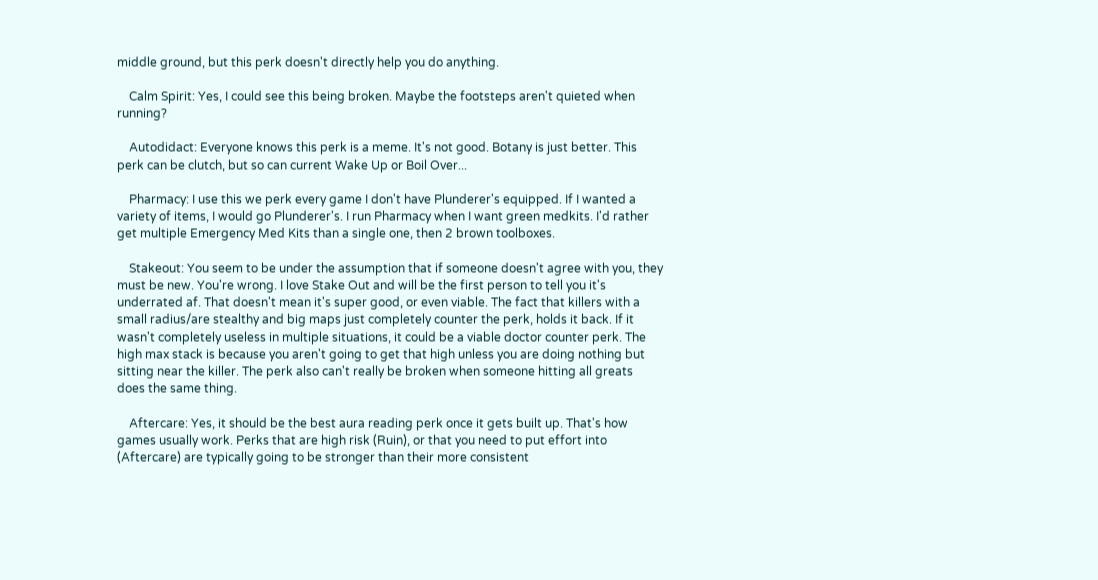middle ground, but this perk doesn't directly help you do anything.

    Calm Spirit: Yes, I could see this being broken. Maybe the footsteps aren't quieted when running?

    Autodidact: Everyone knows this perk is a meme. It's not good. Botany is just better. This perk can be clutch, but so can current Wake Up or Boil Over...

    Pharmacy: I use this we perk every game I don't have Plunderer's equipped. If I wanted a variety of items, I would go Plunderer's. I run Pharmacy when I want green medkits. I'd rather get multiple Emergency Med Kits than a single one, then 2 brown toolboxes.

    Stakeout: You seem to be under the assumption that if someone doesn't agree with you, they must be new. You're wrong. I love Stake Out and will be the first person to tell you it's underrated af. That doesn't mean it's super good, or even viable. The fact that killers with a small radius/are stealthy and big maps just completely counter the perk, holds it back. If it wasn't completely useless in multiple situations, it could be a viable doctor counter perk. The high max stack is because you aren't going to get that high unless you are doing nothing but sitting near the killer. The perk also can't really be broken when someone hitting all greats does the same thing.

    Aftercare: Yes, it should be the best aura reading perk once it gets built up. That's how games usually work. Perks that are high risk (Ruin), or that you need to put effort into (Aftercare) are typically going to be stronger than their more consistent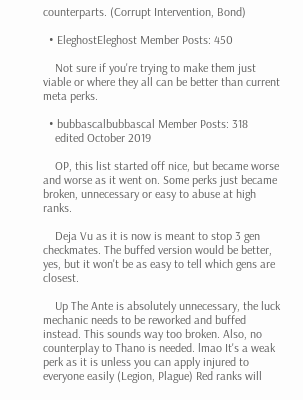counterparts. (Corrupt Intervention, Bond)

  • EleghostEleghost Member Posts: 450

    Not sure if you're trying to make them just viable or where they all can be better than current meta perks.

  • bubbascalbubbascal Member Posts: 318
    edited October 2019

    OP, this list started off nice, but became worse and worse as it went on. Some perks just became broken, unnecessary or easy to abuse at high ranks.

    Deja Vu as it is now is meant to stop 3 gen checkmates. The buffed version would be better, yes, but it won't be as easy to tell which gens are closest.

    Up The Ante is absolutely unnecessary, the luck mechanic needs to be reworked and buffed instead. This sounds way too broken. Also, no counterplay to Thano is needed. lmao It's a weak perk as it is unless you can apply injured to everyone easily (Legion, Plague) Red ranks will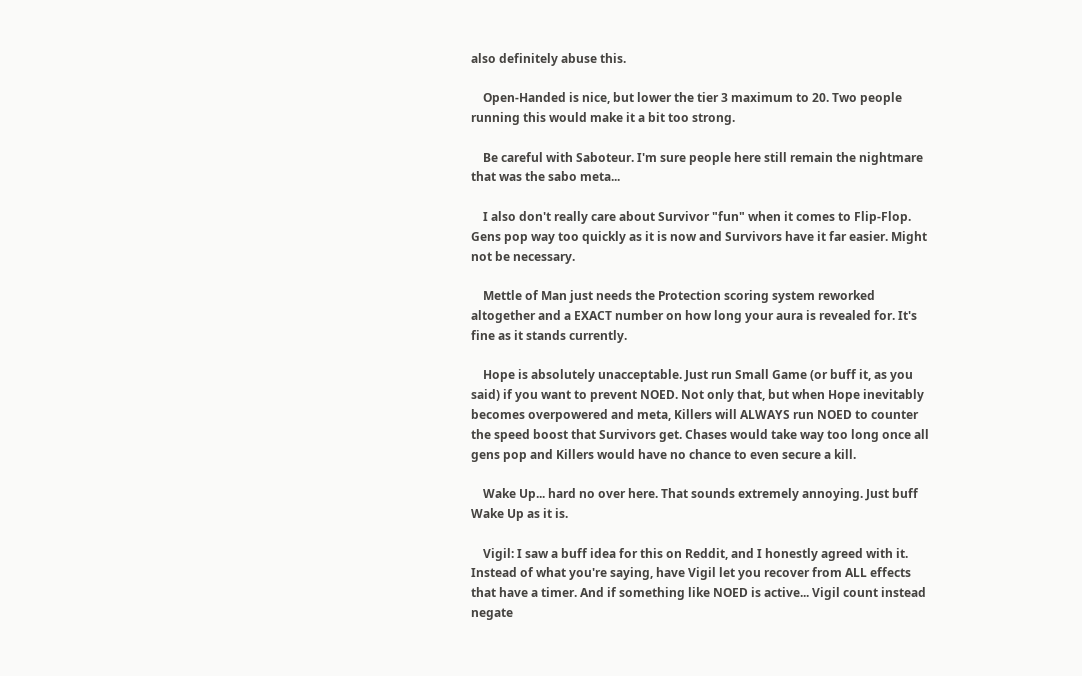also definitely abuse this.

    Open-Handed is nice, but lower the tier 3 maximum to 20. Two people running this would make it a bit too strong.

    Be careful with Saboteur. I'm sure people here still remain the nightmare that was the sabo meta...

    I also don't really care about Survivor "fun" when it comes to Flip-Flop. Gens pop way too quickly as it is now and Survivors have it far easier. Might not be necessary.

    Mettle of Man just needs the Protection scoring system reworked altogether and a EXACT number on how long your aura is revealed for. It's fine as it stands currently.

    Hope is absolutely unacceptable. Just run Small Game (or buff it, as you said) if you want to prevent NOED. Not only that, but when Hope inevitably becomes overpowered and meta, Killers will ALWAYS run NOED to counter the speed boost that Survivors get. Chases would take way too long once all gens pop and Killers would have no chance to even secure a kill.

    Wake Up... hard no over here. That sounds extremely annoying. Just buff Wake Up as it is.

    Vigil: I saw a buff idea for this on Reddit, and I honestly agreed with it. Instead of what you're saying, have Vigil let you recover from ALL effects that have a timer. And if something like NOED is active... Vigil count instead negate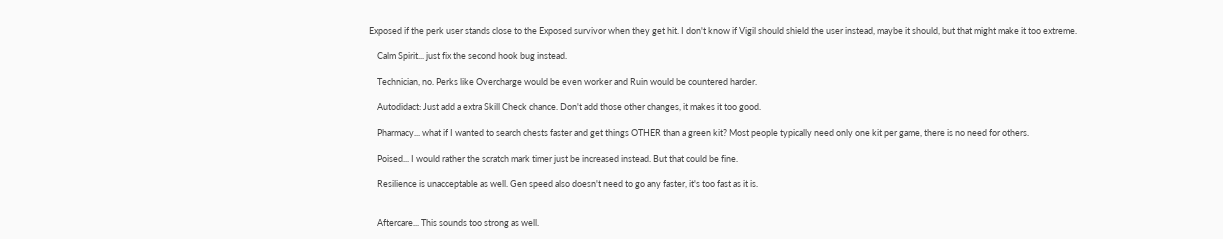Exposed if the perk user stands close to the Exposed survivor when they get hit. I don't know if Vigil should shield the user instead, maybe it should, but that might make it too extreme.

    Calm Spirit... just fix the second hook bug instead.

    Technician, no. Perks like Overcharge would be even worker and Ruin would be countered harder.

    Autodidact: Just add a extra Skill Check chance. Don't add those other changes, it makes it too good.

    Pharmacy... what if I wanted to search chests faster and get things OTHER than a green kit? Most people typically need only one kit per game, there is no need for others.

    Poised... I would rather the scratch mark timer just be increased instead. But that could be fine.

    Resilience is unacceptable as well. Gen speed also doesn't need to go any faster, it's too fast as it is.


    Aftercare... This sounds too strong as well.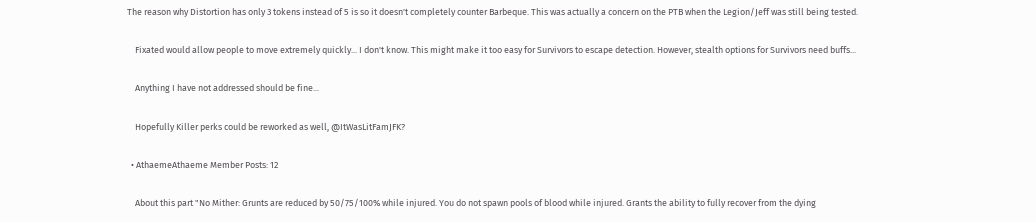The reason why Distortion has only 3 tokens instead of 5 is so it doesn't completely counter Barbeque. This was actually a concern on the PTB when the Legion/Jeff was still being tested.

    Fixated would allow people to move extremely quickly... I don't know. This might make it too easy for Survivors to escape detection. However, stealth options for Survivors need buffs...

    Anything I have not addressed should be fine...

    Hopefully Killer perks could be reworked as well, @ItWasLitFamJFK?

  • AthaemeAthaeme Member Posts: 12

    About this part "No Mither: Grunts are reduced by 50/75/100% while injured. You do not spawn pools of blood while injured. Grants the ability to fully recover from the dying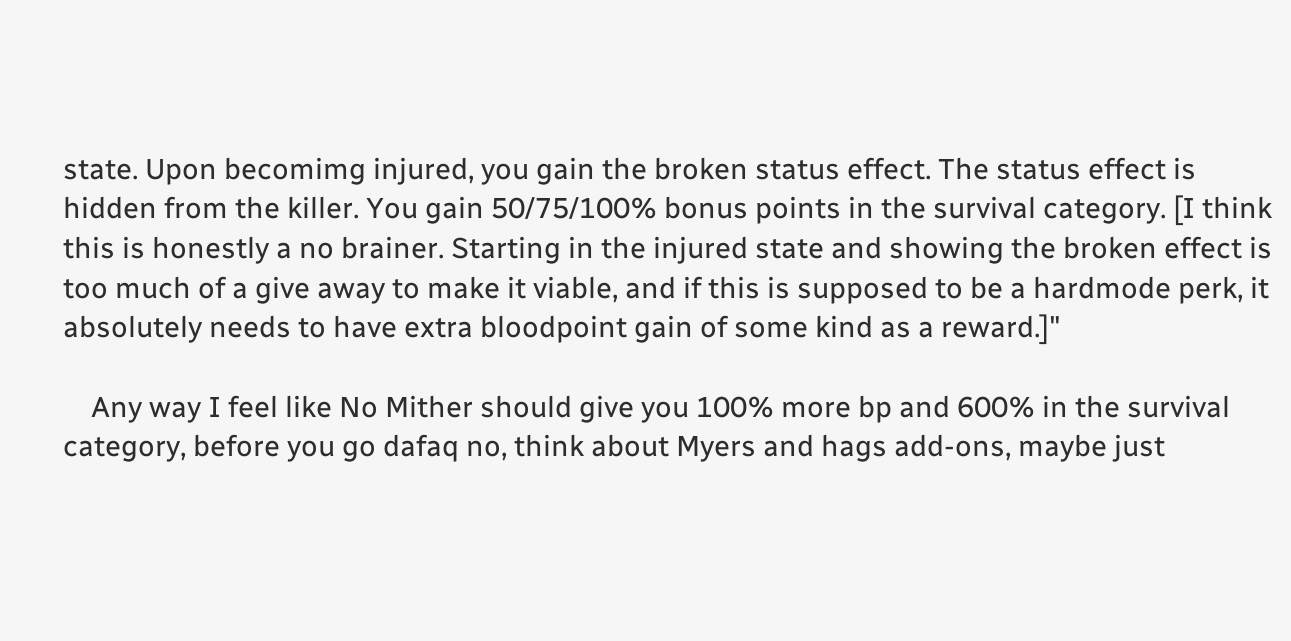state. Upon becomimg injured, you gain the broken status effect. The status effect is hidden from the killer. You gain 50/75/100% bonus points in the survival category. [I think this is honestly a no brainer. Starting in the injured state and showing the broken effect is too much of a give away to make it viable, and if this is supposed to be a hardmode perk, it absolutely needs to have extra bloodpoint gain of some kind as a reward.]"

    Any way I feel like No Mither should give you 100% more bp and 600% in the survival category, before you go dafaq no, think about Myers and hags add-ons, maybe just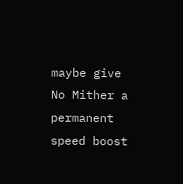maybe give No Mither a permanent speed boost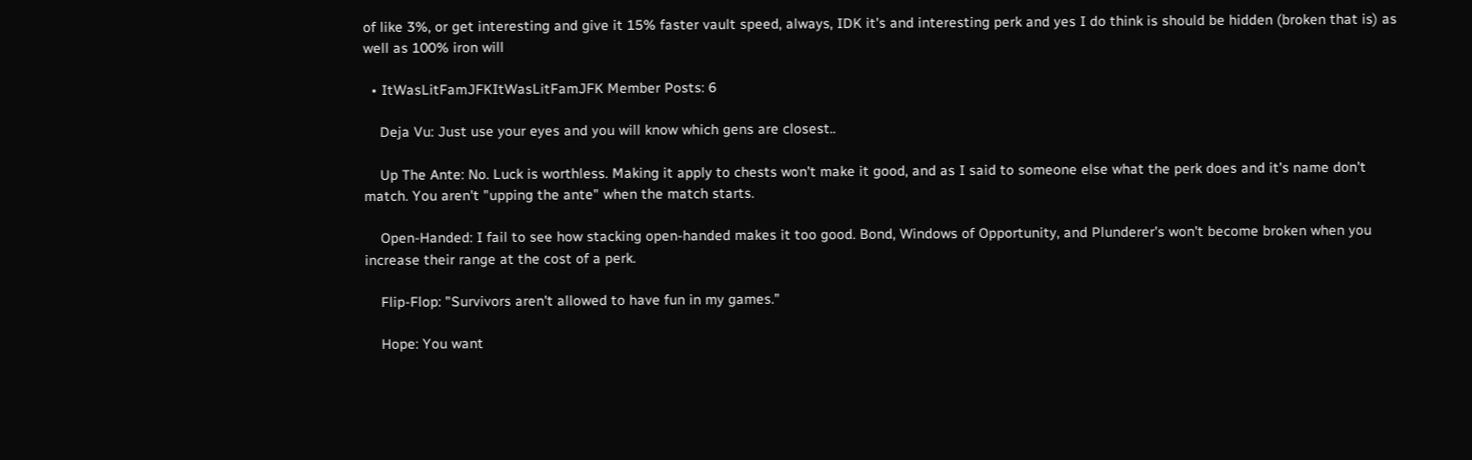of like 3%, or get interesting and give it 15% faster vault speed, always, IDK it's and interesting perk and yes I do think is should be hidden (broken that is) as well as 100% iron will

  • ItWasLitFamJFKItWasLitFamJFK Member Posts: 6

    Deja Vu: Just use your eyes and you will know which gens are closest..

    Up The Ante: No. Luck is worthless. Making it apply to chests won't make it good, and as I said to someone else what the perk does and it's name don't match. You aren't "upping the ante" when the match starts.

    Open-Handed: I fail to see how stacking open-handed makes it too good. Bond, Windows of Opportunity, and Plunderer's won't become broken when you increase their range at the cost of a perk.

    Flip-Flop: "Survivors aren't allowed to have fun in my games."

    Hope: You want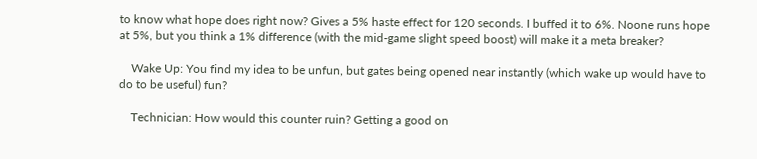to know what hope does right now? Gives a 5% haste effect for 120 seconds. I buffed it to 6%. Noone runs hope at 5%, but you think a 1% difference (with the mid-game slight speed boost) will make it a meta breaker?

    Wake Up: You find my idea to be unfun, but gates being opened near instantly (which wake up would have to do to be useful) fun?

    Technician: How would this counter ruin? Getting a good on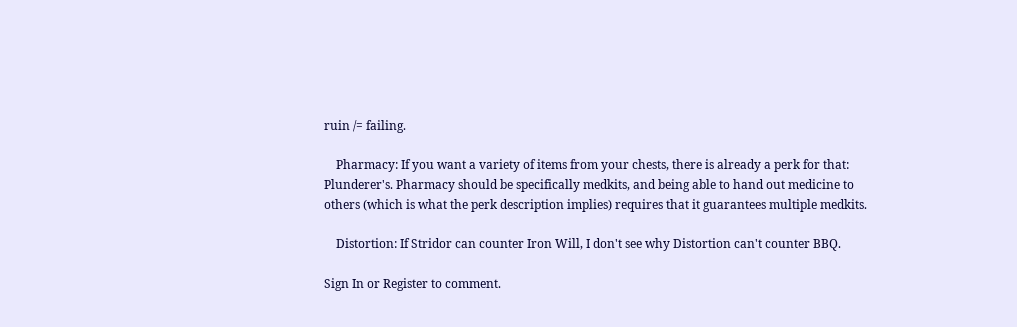ruin /= failing.

    Pharmacy: If you want a variety of items from your chests, there is already a perk for that: Plunderer's. Pharmacy should be specifically medkits, and being able to hand out medicine to others (which is what the perk description implies) requires that it guarantees multiple medkits.

    Distortion: If Stridor can counter Iron Will, I don't see why Distortion can't counter BBQ.

Sign In or Register to comment.